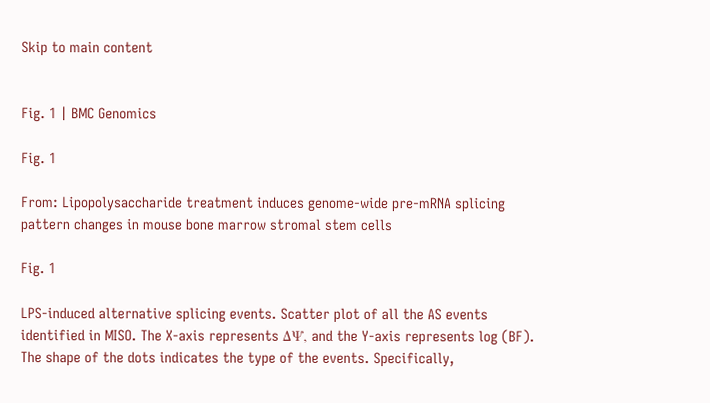Skip to main content


Fig. 1 | BMC Genomics

Fig. 1

From: Lipopolysaccharide treatment induces genome-wide pre-mRNA splicing pattern changes in mouse bone marrow stromal stem cells

Fig. 1

LPS-induced alternative splicing events. Scatter plot of all the AS events identified in MISO. The X-axis represents ∆Ψ, and the Y-axis represents log (BF). The shape of the dots indicates the type of the events. Specifically,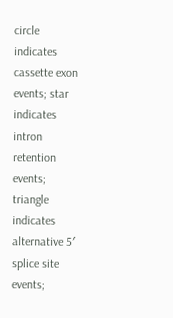circle indicates cassette exon events; star indicates intron retention events; triangle indicates alternative 5′ splice site events;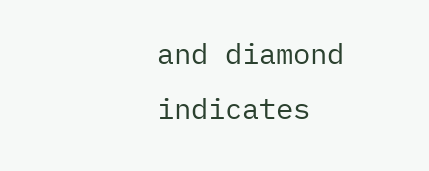and diamond indicates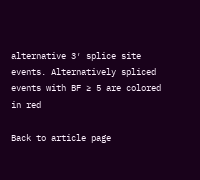alternative 3′ splice site events. Alternatively spliced events with BF ≥ 5 are colored in red

Back to article page